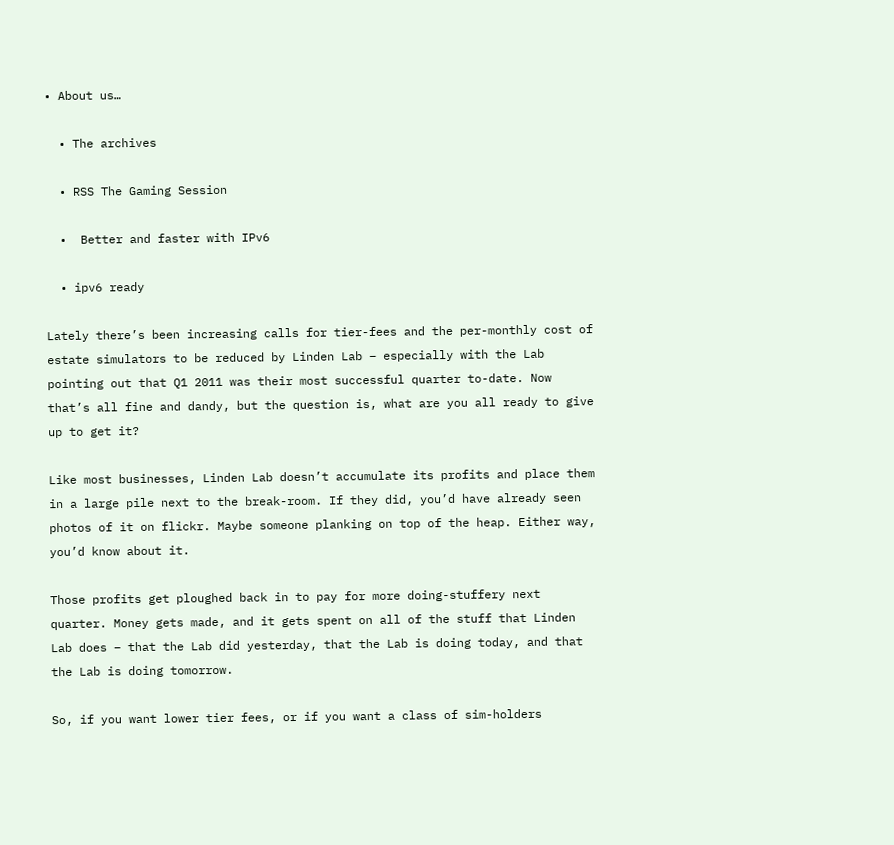• About us…

  • The archives

  • RSS The Gaming Session

  •  Better and faster with IPv6

  • ipv6 ready

Lately there’s been increasing calls for tier-fees and the per-monthly cost of estate simulators to be reduced by Linden Lab – especially with the Lab pointing out that Q1 2011 was their most successful quarter to-date. Now that’s all fine and dandy, but the question is, what are you all ready to give up to get it?

Like most businesses, Linden Lab doesn’t accumulate its profits and place them in a large pile next to the break-room. If they did, you’d have already seen photos of it on flickr. Maybe someone planking on top of the heap. Either way, you’d know about it.

Those profits get ploughed back in to pay for more doing-stuffery next quarter. Money gets made, and it gets spent on all of the stuff that Linden Lab does – that the Lab did yesterday, that the Lab is doing today, and that the Lab is doing tomorrow.

So, if you want lower tier fees, or if you want a class of sim-holders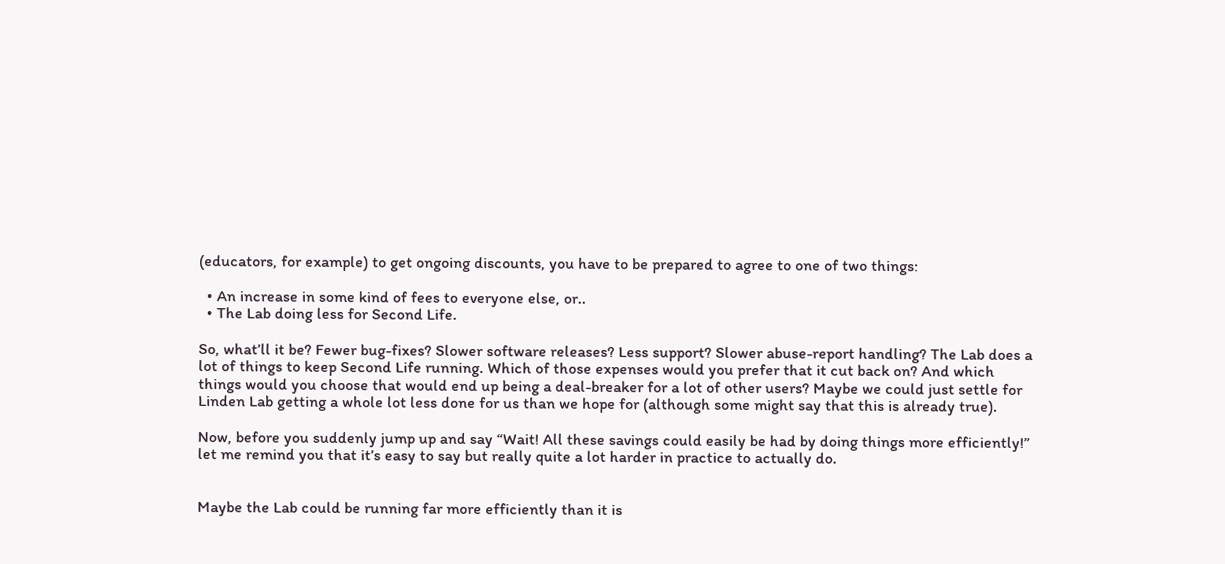(educators, for example) to get ongoing discounts, you have to be prepared to agree to one of two things:

  • An increase in some kind of fees to everyone else, or..
  • The Lab doing less for Second Life.

So, what’ll it be? Fewer bug-fixes? Slower software releases? Less support? Slower abuse-report handling? The Lab does a lot of things to keep Second Life running. Which of those expenses would you prefer that it cut back on? And which things would you choose that would end up being a deal-breaker for a lot of other users? Maybe we could just settle for Linden Lab getting a whole lot less done for us than we hope for (although some might say that this is already true).

Now, before you suddenly jump up and say “Wait! All these savings could easily be had by doing things more efficiently!” let me remind you that it’s easy to say but really quite a lot harder in practice to actually do.


Maybe the Lab could be running far more efficiently than it is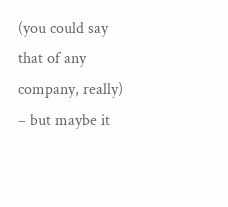(you could say that of any company, really) – but maybe it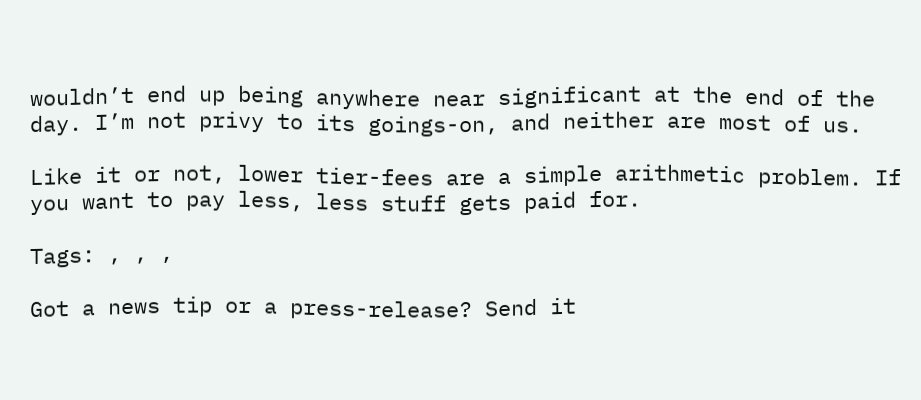wouldn’t end up being anywhere near significant at the end of the day. I’m not privy to its goings-on, and neither are most of us.

Like it or not, lower tier-fees are a simple arithmetic problem. If you want to pay less, less stuff gets paid for.

Tags: , , ,

Got a news tip or a press-release? Send it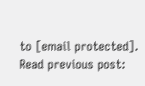to [email protected].
Read previous post: